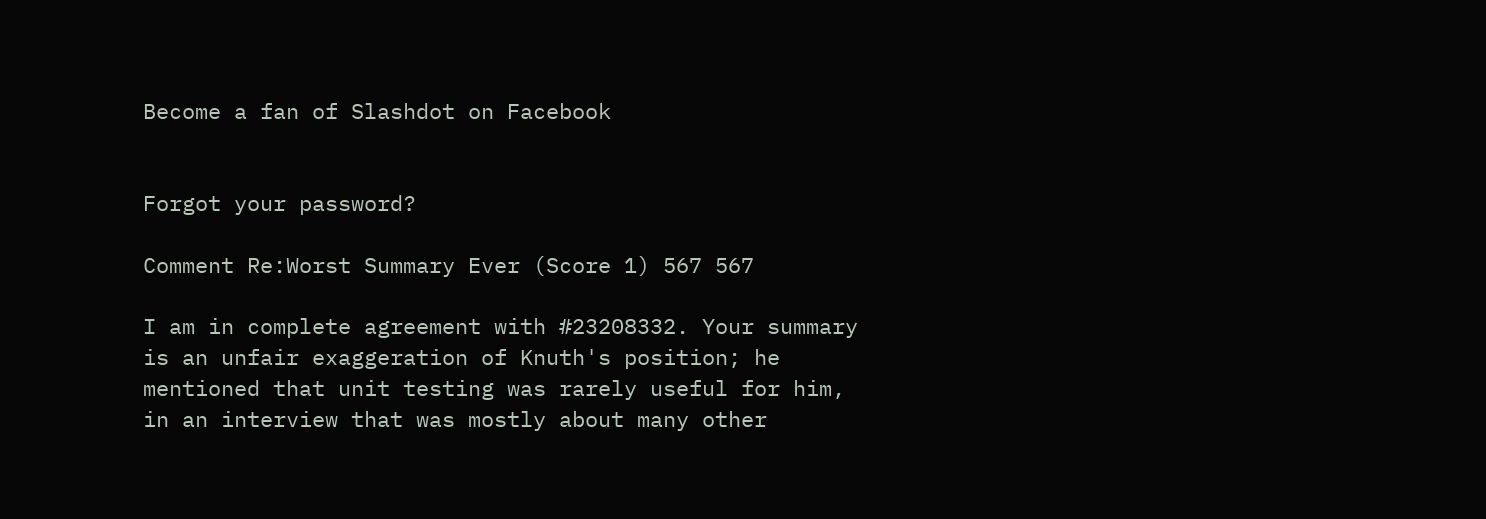Become a fan of Slashdot on Facebook


Forgot your password?

Comment Re:Worst Summary Ever (Score 1) 567 567

I am in complete agreement with #23208332. Your summary is an unfair exaggeration of Knuth's position; he mentioned that unit testing was rarely useful for him, in an interview that was mostly about many other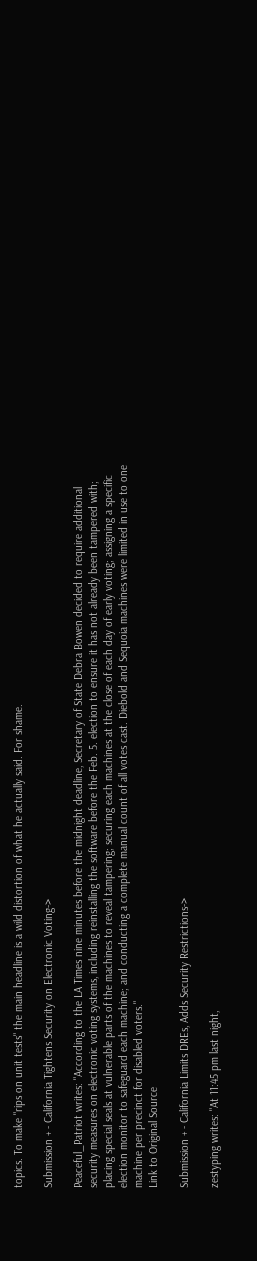topics. To make "rips on unit tests" the main headline is a wild distortion of what he actually said. For shame.

Submission + - California Tightens Security on Electronic Voting->

Peaceful_Patriot writes: "According to the LA Times nine minutes before the midnight deadline, Secretary of State Debra Bowen decided to require additional security measures on electronic voting systems, including reinstalling the software before the Feb. 5. election to ensure it has not already been tampered with; placing special seals at vulnerable parts of the machines to reveal tampering; securing each machines at the close of each day of early voting; assigning a specific election monitor to safeguard each machine; and conducting a complete manual count of all votes cast. Diebold and Sequoia machines were limited in use to one machine per precinct for disabled voters."
Link to Original Source

Submission + - California Limits DREs, Adds Security Restrictions->

zestyping writes: "At 11:45 pm last night,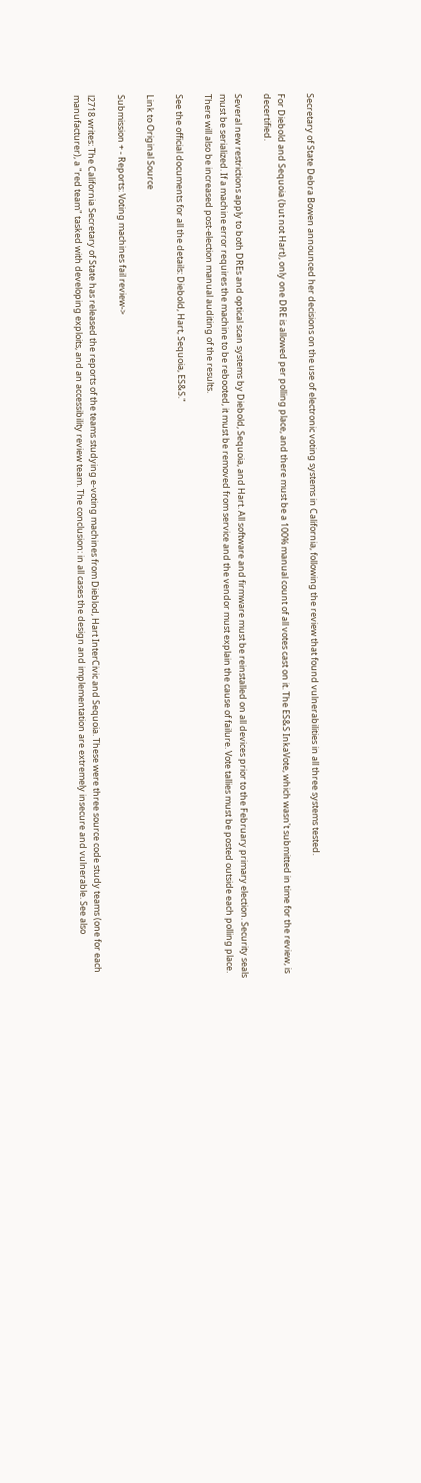Secretary of State Debra Bowen announced her decisions on the use of electronic voting systems in California, following the review that found vulnerabilities in all three systems tested.

For Diebold and Sequoia (but not Hart), only one DRE is allowed per polling place, and there must be a 100% manual count of all votes cast on it. The ES&S InkaVote, which wasn't submitted in time for the review, is decertified.

Several new restrictions apply to both DREs and optical scan systems by Diebold, Sequoia, and Hart. All software and firmware must be reinstalled on all devices prior to the February primary election. Security seals must be serialized. If a machine error requires the machine to be rebooted, it must be removed from service and the vendor must explain the cause of failure. Vote tallies must be posted outside each polling place. There will also be increased post-election manual auditing of the results.

See the official documents for all the details: Diebold, Hart, Sequoia, ES&S."

Link to Original Source

Submission + - Reports: Voting machines fail review->

l2718 writes: The California Secretary of State has released the reports of the teams studying e-voting machines from Dieblod, Hart InterCivic and Sequoia. These were three source code study teams (one for each manufacturer), a "red team" tasked with developing exploits, and an accessibility review team. The conclusion: in all cases the design and implementation are extremely insecure and vulnerable. See also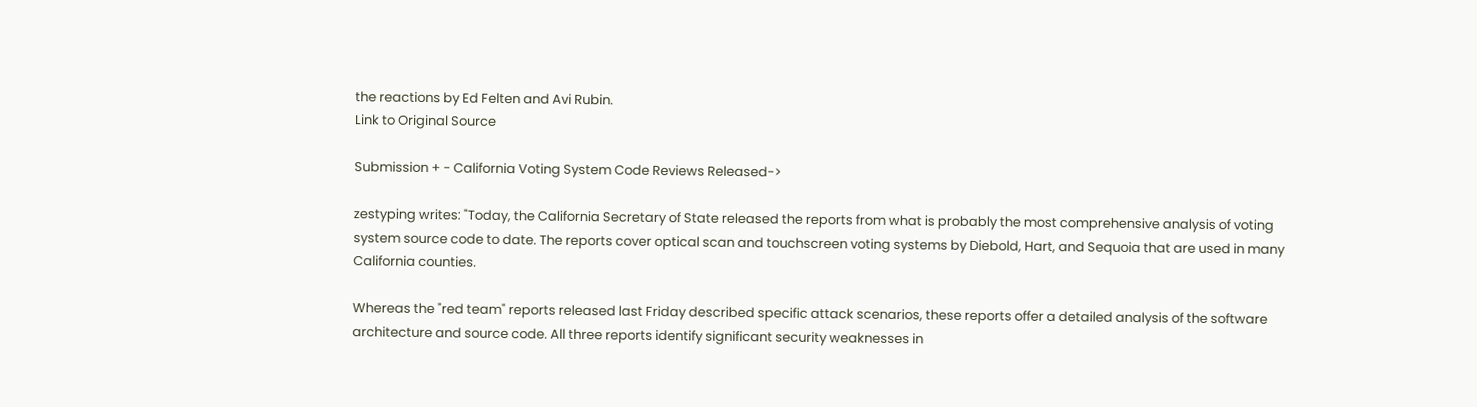the reactions by Ed Felten and Avi Rubin.
Link to Original Source

Submission + - California Voting System Code Reviews Released->

zestyping writes: "Today, the California Secretary of State released the reports from what is probably the most comprehensive analysis of voting system source code to date. The reports cover optical scan and touchscreen voting systems by Diebold, Hart, and Sequoia that are used in many California counties.

Whereas the "red team" reports released last Friday described specific attack scenarios, these reports offer a detailed analysis of the software architecture and source code. All three reports identify significant security weaknesses in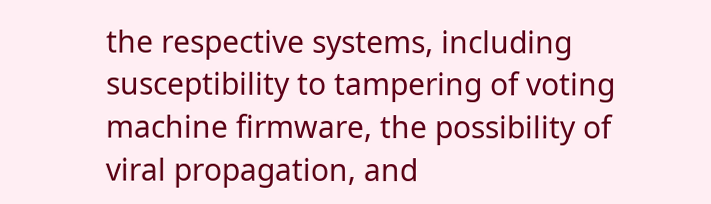the respective systems, including susceptibility to tampering of voting machine firmware, the possibility of viral propagation, and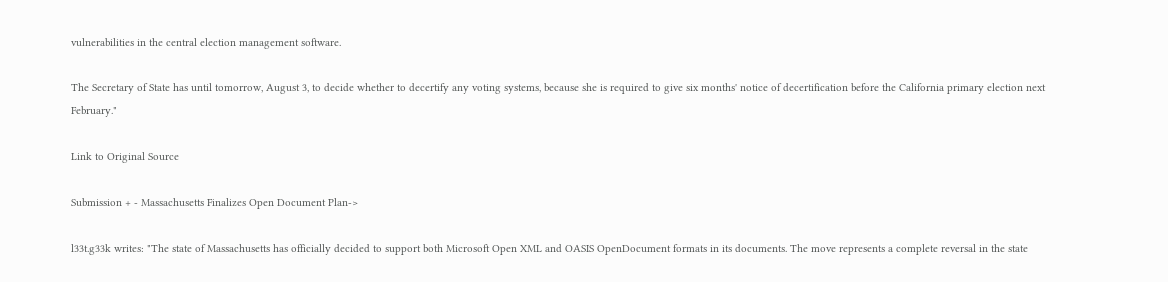vulnerabilities in the central election management software.

The Secretary of State has until tomorrow, August 3, to decide whether to decertify any voting systems, because she is required to give six months' notice of decertification before the California primary election next February."

Link to Original Source

Submission + - Massachusetts Finalizes Open Document Plan->

l33t.g33k writes: "The state of Massachusetts has officially decided to support both Microsoft Open XML and OASIS OpenDocument formats in its documents. The move represents a complete reversal in the state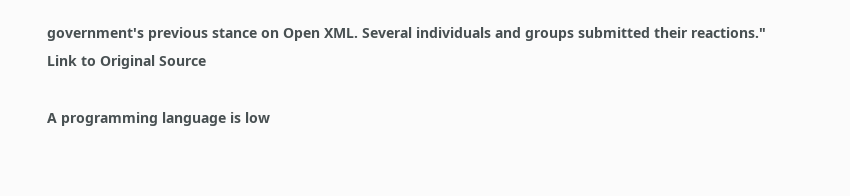government's previous stance on Open XML. Several individuals and groups submitted their reactions."
Link to Original Source

A programming language is low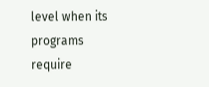level when its programs require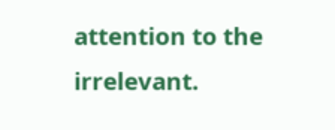attention to the irrelevant.